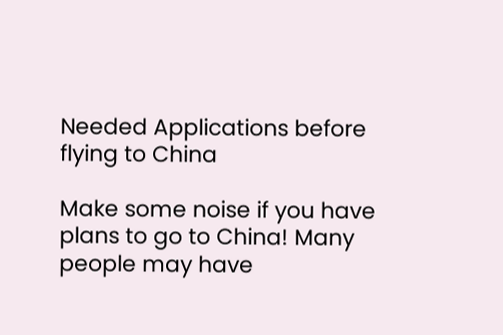Needed Applications before flying to China

Make some noise if you have plans to go to China! Many people may have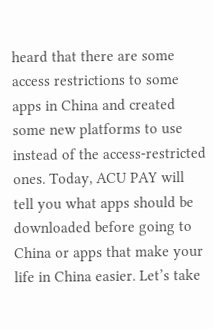heard that there are some access restrictions to some apps in China and created some new platforms to use instead of the access-restricted ones. Today, ACU PAY will tell you what apps should be downloaded before going to China or apps that make your life in China easier. Let’s take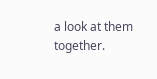a look at them together.